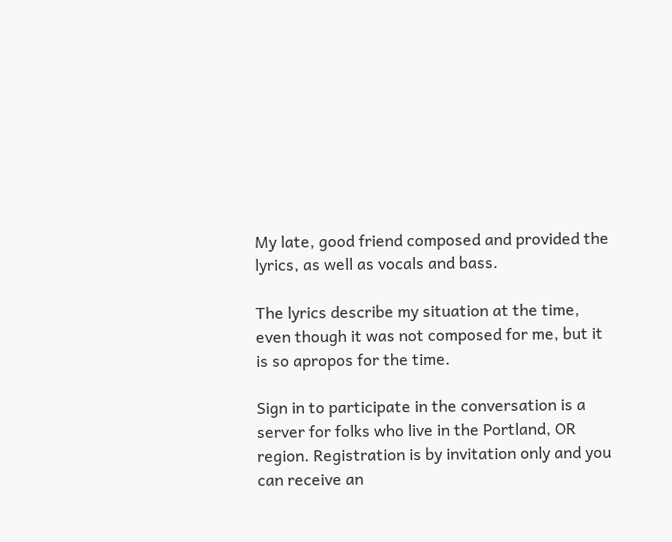My late, good friend composed and provided the lyrics, as well as vocals and bass.

The lyrics describe my situation at the time, even though it was not composed for me, but it is so apropos for the time.

Sign in to participate in the conversation is a server for folks who live in the Portland, OR region. Registration is by invitation only and you can receive an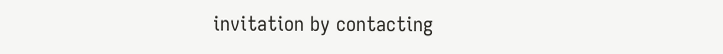invitation by contacting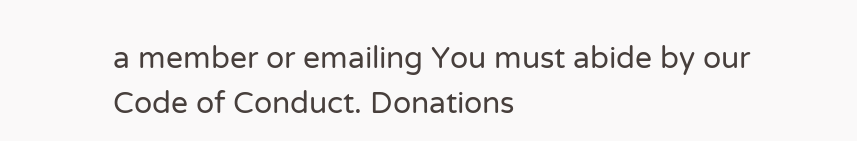a member or emailing You must abide by our Code of Conduct. Donations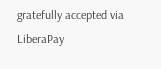gratefully accepted via LiberaPay